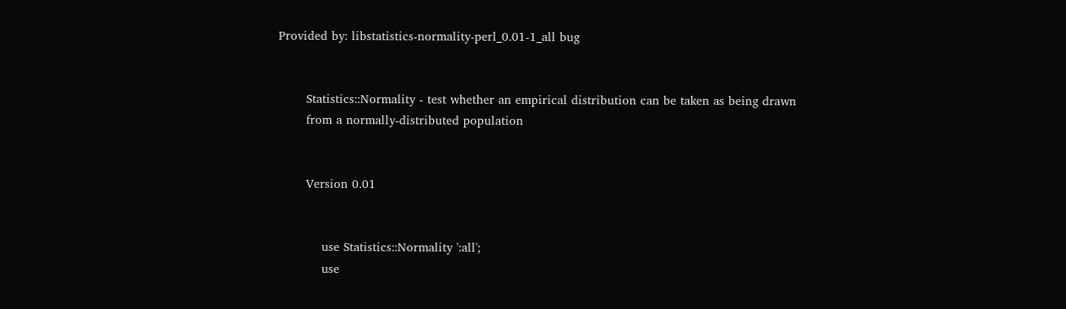Provided by: libstatistics-normality-perl_0.01-1_all bug


       Statistics::Normality - test whether an empirical distribution can be taken as being drawn
       from a normally-distributed population


       Version 0.01


           use Statistics::Normality ':all';
           use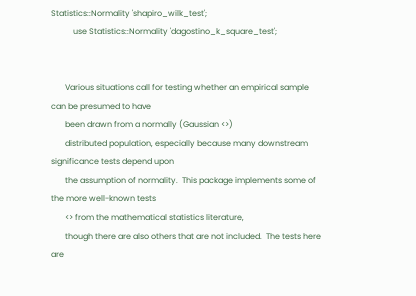Statistics::Normality 'shapiro_wilk_test';
           use Statistics::Normality 'dagostino_k_square_test';


       Various situations call for testing whether an empirical sample can be presumed to have
       been drawn from a normally (Gaussian <>)
       distributed population, especially because many downstream significance tests depend upon
       the assumption of normality.  This package implements some of the more well-known tests
       <> from the mathematical statistics literature,
       though there are also others that are not included.  The tests here are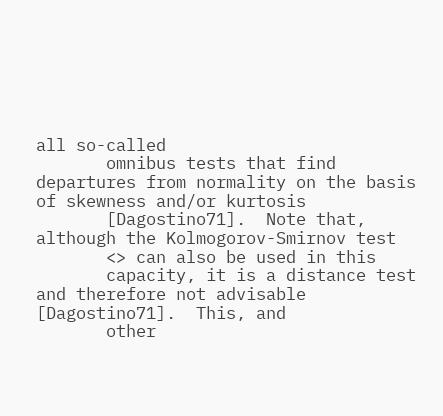all so-called
       omnibus tests that find departures from normality on the basis of skewness and/or kurtosis
       [Dagostino71].  Note that, although the Kolmogorov-Smirnov test
       <> can also be used in this
       capacity, it is a distance test and therefore not advisable [Dagostino71].  This, and
       other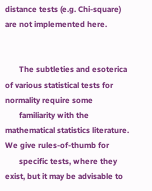distance tests (e.g. Chi-square) are not implemented here.


       The subtleties and esoterica of various statistical tests for normality require some
       familiarity with the mathematical statistics literature.  We give rules-of-thumb for
       specific tests, where they exist, but it may be advisable to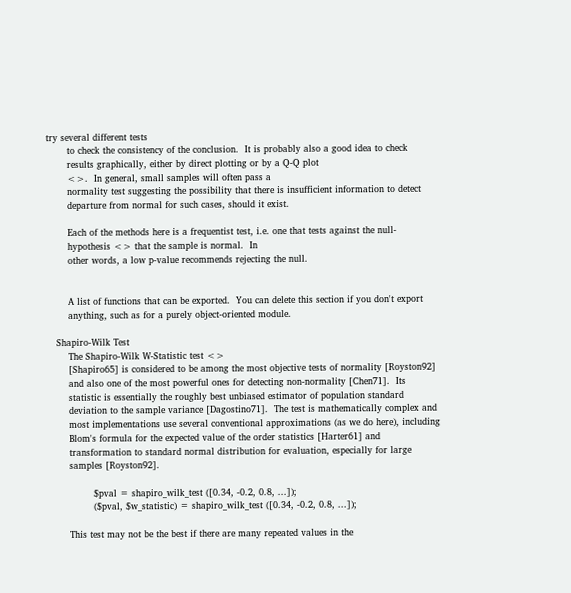try several different tests
       to check the consistency of the conclusion.  It is probably also a good idea to check
       results graphically, either by direct plotting or by a Q-Q plot
       <>.  In general, small samples will often pass a
       normality test suggesting the possibility that there is insufficient information to detect
       departure from normal for such cases, should it exist.

       Each of the methods here is a frequentist test, i.e. one that tests against the null-
       hypothesis <> that the sample is normal.  In
       other words, a low p-value recommends rejecting the null.


       A list of functions that can be exported.  You can delete this section if you don't export
       anything, such as for a purely object-oriented module.

   Shapiro-Wilk Test
       The Shapiro-Wilk W-Statistic test <>
       [Shapiro65] is considered to be among the most objective tests of normality [Royston92]
       and also one of the most powerful ones for detecting non-normality [Chen71].  Its
       statistic is essentially the roughly best unbiased estimator of population standard
       deviation to the sample variance [Dagostino71].  The test is mathematically complex and
       most implementations use several conventional approximations (as we do here), including
       Blom's formula for the expected value of the order statistics [Harter61] and
       transformation to standard normal distribution for evaluation, especially for large
       samples [Royston92].

               $pval = shapiro_wilk_test ([0.34, -0.2, 0.8, ...]);
               ($pval, $w_statistic) = shapiro_wilk_test ([0.34, -0.2, 0.8, ...]);

       This test may not be the best if there are many repeated values in the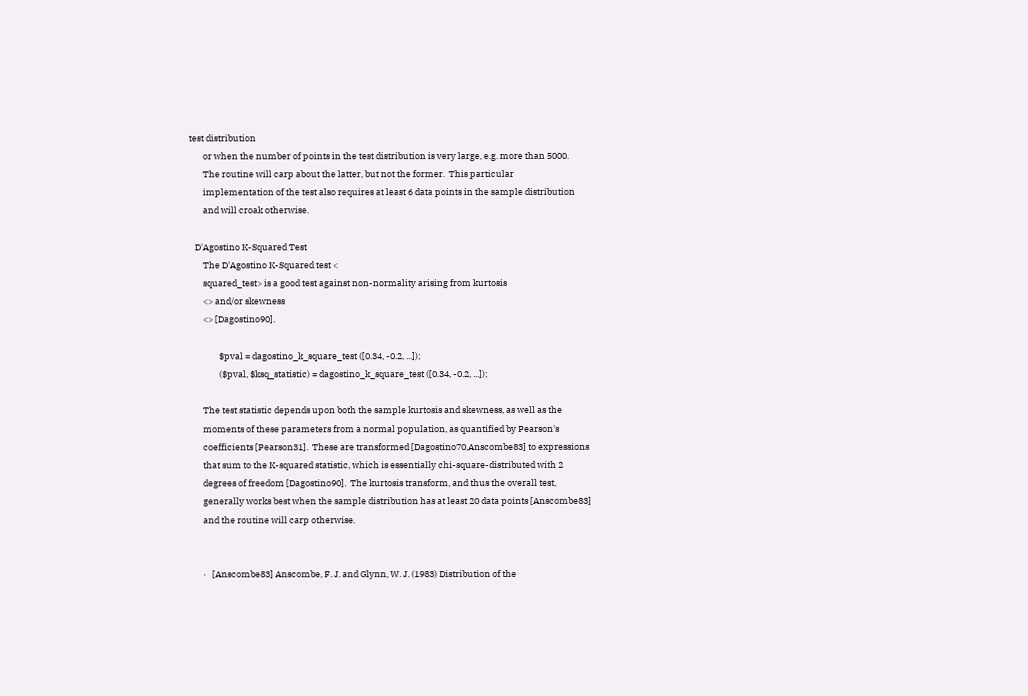test distribution
       or when the number of points in the test distribution is very large, e.g. more than 5000.
       The routine will carp about the latter, but not the former.  This particular
       implementation of the test also requires at least 6 data points in the sample distribution
       and will croak otherwise.

   D'Agostino K-Squared Test
       The D'Agostino K-Squared test <
       squared_test> is a good test against non-normality arising from kurtosis
       <> and/or skewness
       <> [Dagostino90].

               $pval = dagostino_k_square_test ([0.34, -0.2, ...]);
               ($pval, $ksq_statistic) = dagostino_k_square_test ([0.34, -0.2, ...]);

       The test statistic depends upon both the sample kurtosis and skewness, as well as the
       moments of these parameters from a normal population, as quantified by Pearson's
       coefficients [Pearson31].  These are transformed [Dagostino70,Anscombe83] to expressions
       that sum to the K-squared statistic, which is essentially chi-square-distributed with 2
       degrees of freedom [Dagostino90].  The kurtosis transform, and thus the overall test,
       generally works best when the sample distribution has at least 20 data points [Anscombe83]
       and the routine will carp otherwise.


       ·   [Anscombe83] Anscombe, F. J. and Glynn, W. J. (1983) Distribution of the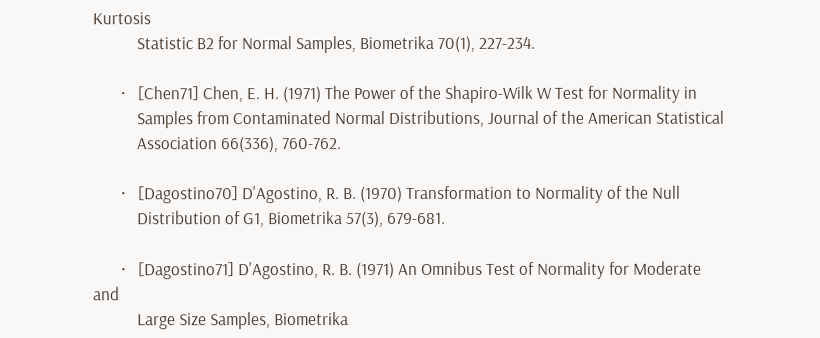Kurtosis
           Statistic B2 for Normal Samples, Biometrika 70(1), 227-234.

       ·   [Chen71] Chen, E. H. (1971) The Power of the Shapiro-Wilk W Test for Normality in
           Samples from Contaminated Normal Distributions, Journal of the American Statistical
           Association 66(336), 760-762.

       ·   [Dagostino70] D'Agostino, R. B. (1970) Transformation to Normality of the Null
           Distribution of G1, Biometrika 57(3), 679-681.

       ·   [Dagostino71] D'Agostino, R. B. (1971) An Omnibus Test of Normality for Moderate and
           Large Size Samples, Biometrika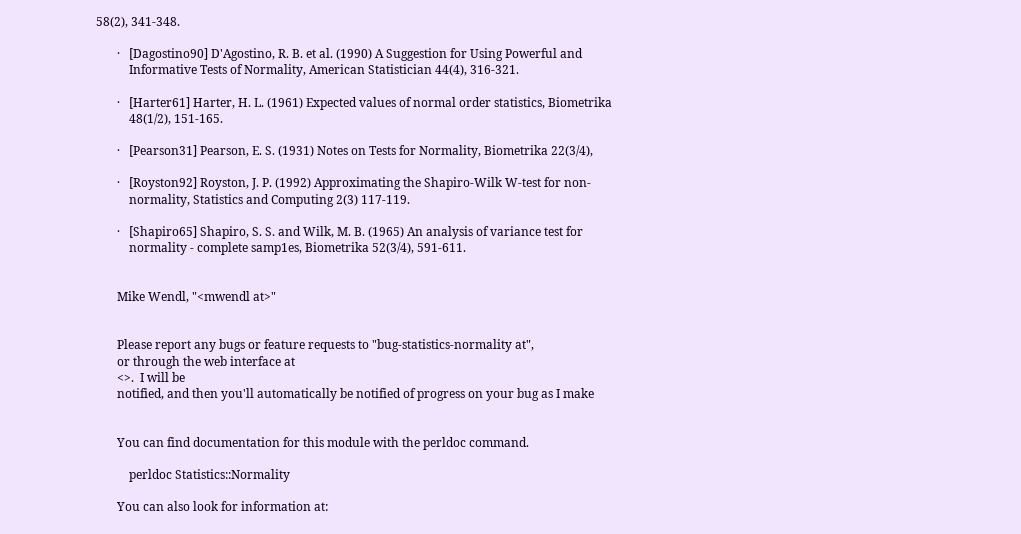58(2), 341-348.

       ·   [Dagostino90] D'Agostino, R. B. et al. (1990) A Suggestion for Using Powerful and
           Informative Tests of Normality, American Statistician 44(4), 316-321.

       ·   [Harter61] Harter, H. L. (1961) Expected values of normal order statistics, Biometrika
           48(1/2), 151-165.

       ·   [Pearson31] Pearson, E. S. (1931) Notes on Tests for Normality, Biometrika 22(3/4),

       ·   [Royston92] Royston, J. P. (1992) Approximating the Shapiro-Wilk W-test for non-
           normality, Statistics and Computing 2(3) 117-119.

       ·   [Shapiro65] Shapiro, S. S. and Wilk, M. B. (1965) An analysis of variance test for
           normality - complete samp1es, Biometrika 52(3/4), 591-611.


       Mike Wendl, "<mwendl at>"


       Please report any bugs or feature requests to "bug-statistics-normality at",
       or through the web interface at
       <>.  I will be
       notified, and then you'll automatically be notified of progress on your bug as I make


       You can find documentation for this module with the perldoc command.

           perldoc Statistics::Normality

       You can also look for information at: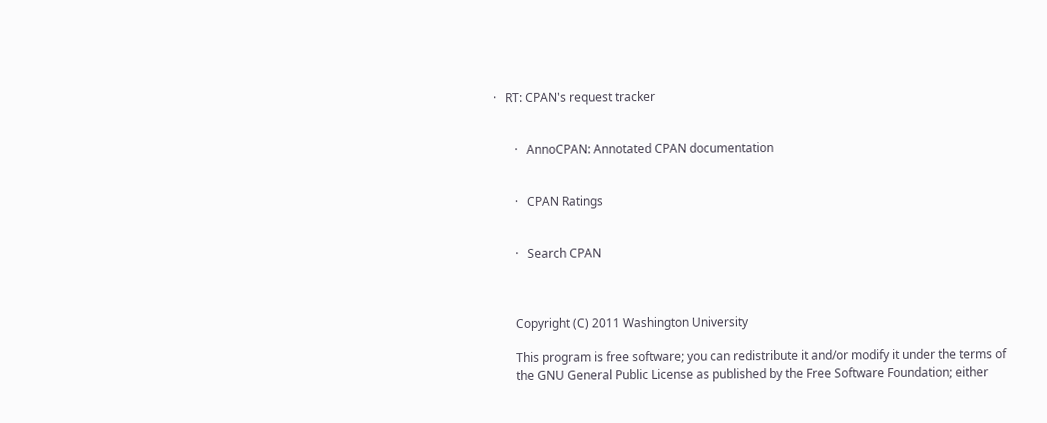·   RT: CPAN's request tracker


       ·   AnnoCPAN: Annotated CPAN documentation


       ·   CPAN Ratings


       ·   Search CPAN



       Copyright (C) 2011 Washington University

       This program is free software; you can redistribute it and/or modify it under the terms of
       the GNU General Public License as published by the Free Software Foundation; either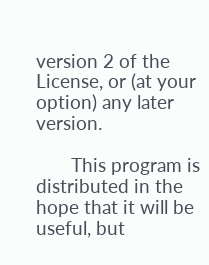version 2 of the License, or (at your option) any later version.

       This program is distributed in the hope that it will be useful, but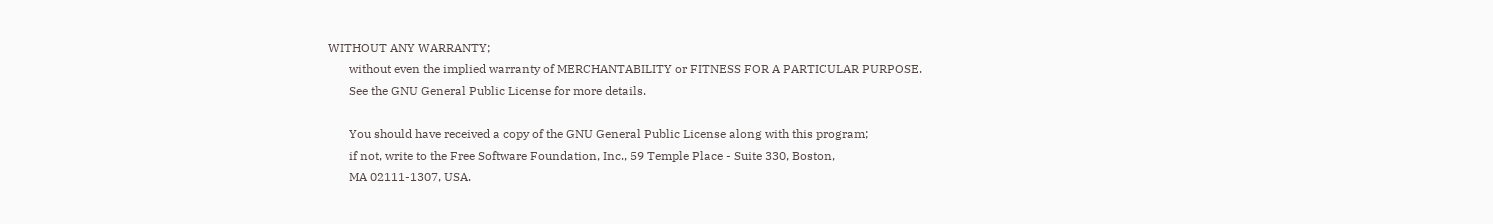WITHOUT ANY WARRANTY;
       without even the implied warranty of MERCHANTABILITY or FITNESS FOR A PARTICULAR PURPOSE.
       See the GNU General Public License for more details.

       You should have received a copy of the GNU General Public License along with this program;
       if not, write to the Free Software Foundation, Inc., 59 Temple Place - Suite 330, Boston,
       MA 02111-1307, USA.